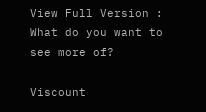View Full Version : What do you want to see more of?

Viscount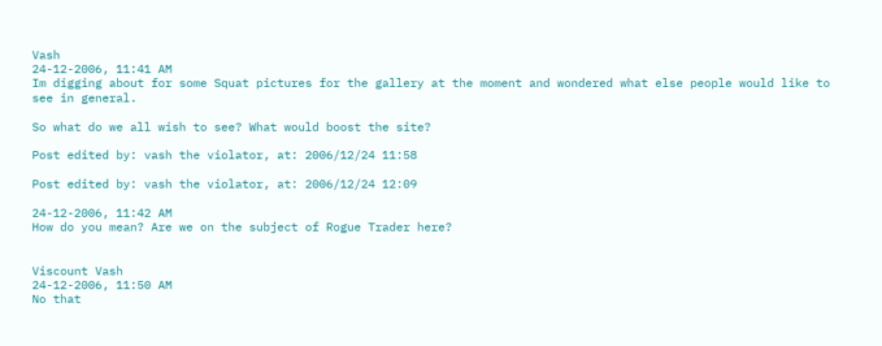Vash
24-12-2006, 11:41 AM
Im digging about for some Squat pictures for the gallery at the moment and wondered what else people would like to see in general.

So what do we all wish to see? What would boost the site?

Post edited by: vash the violator, at: 2006/12/24 11:58

Post edited by: vash the violator, at: 2006/12/24 12:09

24-12-2006, 11:42 AM
How do you mean? Are we on the subject of Rogue Trader here?


Viscount Vash
24-12-2006, 11:50 AM
No that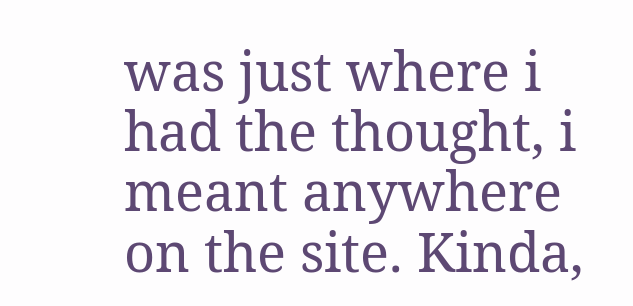was just where i had the thought, i meant anywhere on the site. Kinda,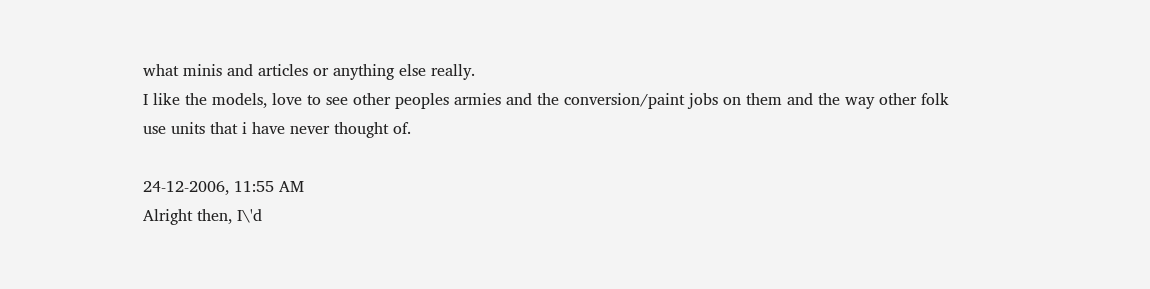what minis and articles or anything else really.
I like the models, love to see other peoples armies and the conversion/paint jobs on them and the way other folk use units that i have never thought of.

24-12-2006, 11:55 AM
Alright then, I\'d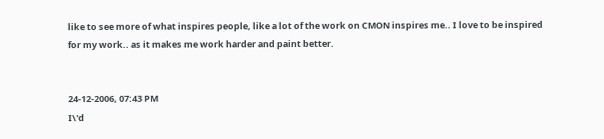like to see more of what inspires people, like a lot of the work on CMON inspires me.. I love to be inspired for my work.. as it makes me work harder and paint better.


24-12-2006, 07:43 PM
I\'d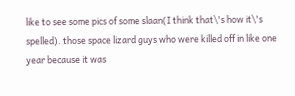like to see some pics of some slaan(I think that\'s how it\'s spelled). those space lizard guys who were killed off in like one year because it was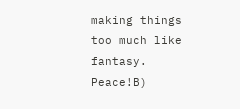making things too much like fantasy. Peace!B)